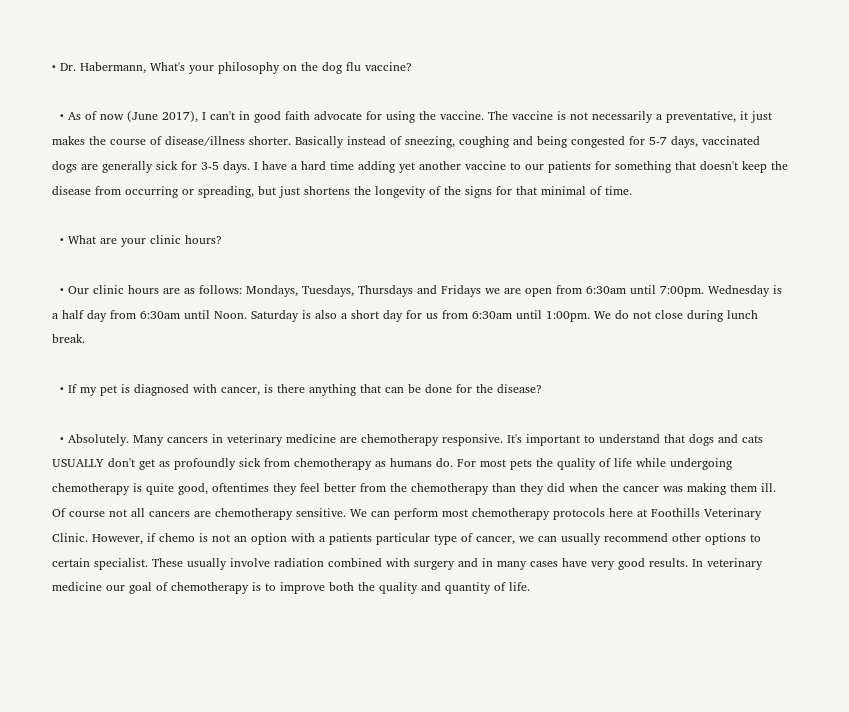• Dr. Habermann, What's your philosophy on the dog flu vaccine?

  • As of now (June 2017), I can't in good faith advocate for using the vaccine. The vaccine is not necessarily a preventative, it just makes the course of disease/illness shorter. Basically instead of sneezing, coughing and being congested for 5-7 days, vaccinated dogs are generally sick for 3-5 days. I have a hard time adding yet another vaccine to our patients for something that doesn't keep the disease from occurring or spreading, but just shortens the longevity of the signs for that minimal of time.

  • What are your clinic hours?

  • Our clinic hours are as follows: Mondays, Tuesdays, Thursdays and Fridays we are open from 6:30am until 7:00pm. Wednesday is a half day from 6:30am until Noon. Saturday is also a short day for us from 6:30am until 1:00pm. We do not close during lunch break.

  • If my pet is diagnosed with cancer, is there anything that can be done for the disease?

  • Absolutely. Many cancers in veterinary medicine are chemotherapy responsive. It's important to understand that dogs and cats USUALLY don't get as profoundly sick from chemotherapy as humans do. For most pets the quality of life while undergoing chemotherapy is quite good, oftentimes they feel better from the chemotherapy than they did when the cancer was making them ill. Of course not all cancers are chemotherapy sensitive. We can perform most chemotherapy protocols here at Foothills Veterinary Clinic. However, if chemo is not an option with a patients particular type of cancer, we can usually recommend other options to certain specialist. These usually involve radiation combined with surgery and in many cases have very good results. In veterinary medicine our goal of chemotherapy is to improve both the quality and quantity of life.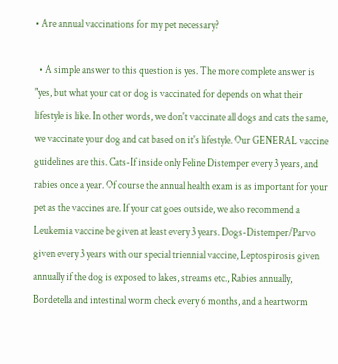• Are annual vaccinations for my pet necessary?

  • A simple answer to this question is yes. The more complete answer is "yes, but what your cat or dog is vaccinated for depends on what their lifestyle is like. In other words, we don't vaccinate all dogs and cats the same, we vaccinate your dog and cat based on it's lifestyle. Our GENERAL vaccine guidelines are this. Cats-If inside only Feline Distemper every 3 years, and rabies once a year. Of course the annual health exam is as important for your pet as the vaccines are. If your cat goes outside, we also recommend a Leukemia vaccine be given at least every 3 years. Dogs-Distemper/Parvo given every 3 years with our special triennial vaccine, Leptospirosis given annually if the dog is exposed to lakes, streams etc., Rabies annually, Bordetella and intestinal worm check every 6 months, and a heartworm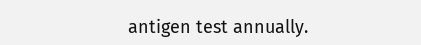antigen test annually.